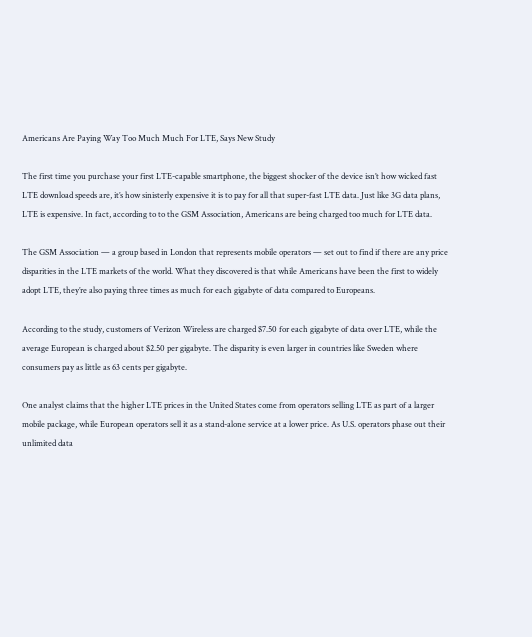Americans Are Paying Way Too Much Much For LTE, Says New Study

The first time you purchase your first LTE-capable smartphone, the biggest shocker of the device isn’t how wicked fast LTE download speeds are, it’s how sinisterly expensive it is to pay for all that super-fast LTE data. Just like 3G data plans, LTE is expensive. In fact, according to to the GSM Association, Americans are being charged too much for LTE data.

The GSM Association — a group based in London that represents mobile operators — set out to find if there are any price disparities in the LTE markets of the world. What they discovered is that while Americans have been the first to widely adopt LTE, they’re also paying three times as much for each gigabyte of data compared to Europeans.

According to the study, customers of Verizon Wireless are charged $7.50 for each gigabyte of data over LTE, while the average European is charged about $2.50 per gigabyte. The disparity is even larger in countries like Sweden where consumers pay as little as 63 cents per gigabyte.

One analyst claims that the higher LTE prices in the United States come from operators selling LTE as part of a larger mobile package, while European operators sell it as a stand-alone service at a lower price. As U.S. operators phase out their unlimited data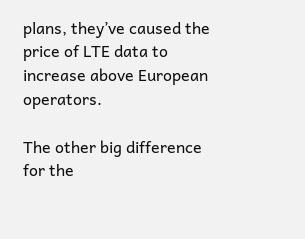plans, they’ve caused the price of LTE data to increase above European operators.

The other big difference for the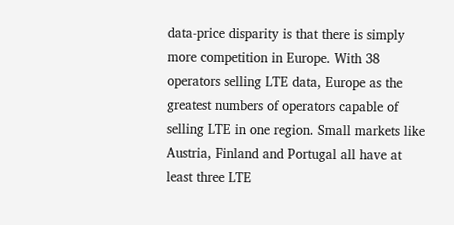data-price disparity is that there is simply more competition in Europe. With 38 operators selling LTE data, Europe as the greatest numbers of operators capable of selling LTE in one region. Small markets like Austria, Finland and Portugal all have at least three LTE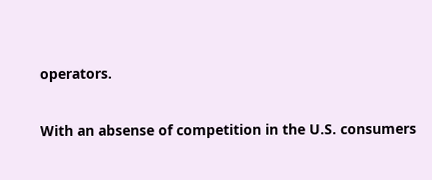operators.

With an absense of competition in the U.S. consumers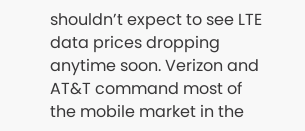shouldn’t expect to see LTE data prices dropping anytime soon. Verizon and AT&T command most of the mobile market in the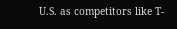U.S. as competitors like T-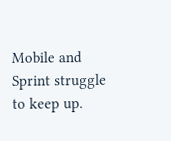Mobile and Sprint struggle to keep up.